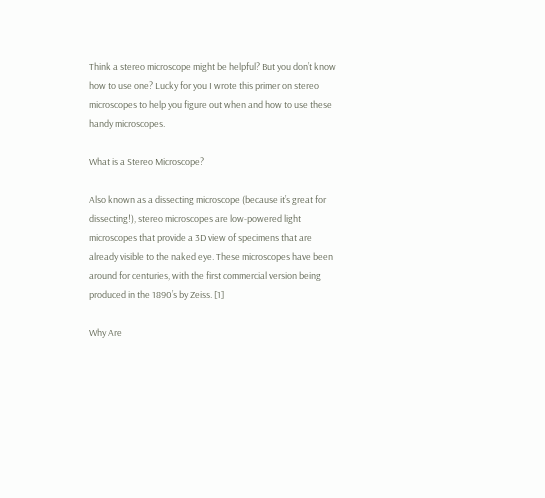Think a stereo microscope might be helpful? But you don’t know how to use one? Lucky for you I wrote this primer on stereo microscopes to help you figure out when and how to use these handy microscopes.

What is a Stereo Microscope?

Also known as a dissecting microscope (because it’s great for dissecting!), stereo microscopes are low-powered light microscopes that provide a 3D view of specimens that are already visible to the naked eye. These microscopes have been around for centuries, with the first commercial version being produced in the 1890’s by Zeiss. [1]

Why Are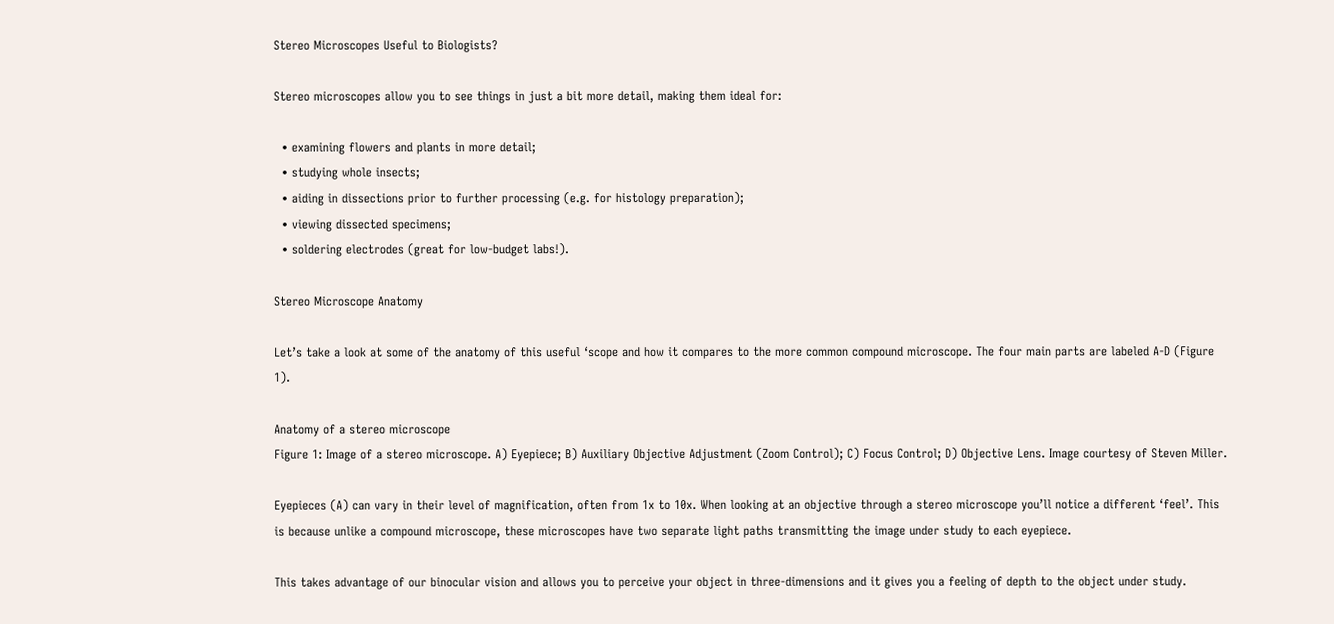Stereo Microscopes Useful to Biologists?

Stereo microscopes allow you to see things in just a bit more detail, making them ideal for:

  • examining flowers and plants in more detail;
  • studying whole insects;
  • aiding in dissections prior to further processing (e.g. for histology preparation);
  • viewing dissected specimens;
  • soldering electrodes (great for low-budget labs!).

Stereo Microscope Anatomy

Let’s take a look at some of the anatomy of this useful ‘scope and how it compares to the more common compound microscope. The four main parts are labeled A-D (Figure 1).

Anatomy of a stereo microscope
Figure 1: Image of a stereo microscope. A) Eyepiece; B) Auxiliary Objective Adjustment (Zoom Control); C) Focus Control; D) Objective Lens. Image courtesy of Steven Miller.

Eyepieces (A) can vary in their level of magnification, often from 1x to 10x. When looking at an objective through a stereo microscope you’ll notice a different ‘feel’. This is because unlike a compound microscope, these microscopes have two separate light paths transmitting the image under study to each eyepiece.

This takes advantage of our binocular vision and allows you to perceive your object in three-dimensions and it gives you a feeling of depth to the object under study.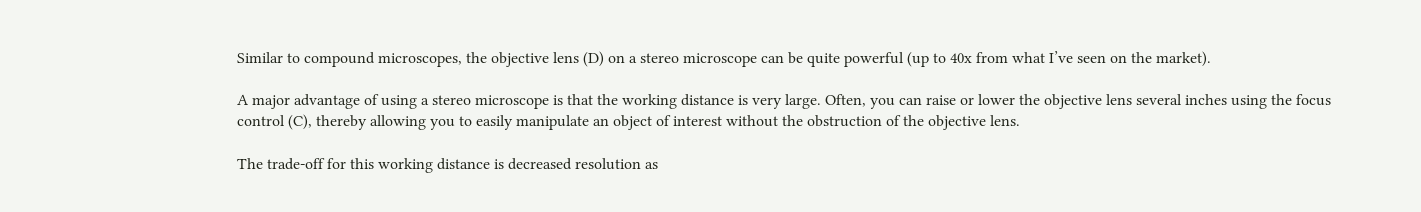Similar to compound microscopes, the objective lens (D) on a stereo microscope can be quite powerful (up to 40x from what I’ve seen on the market).

A major advantage of using a stereo microscope is that the working distance is very large. Often, you can raise or lower the objective lens several inches using the focus control (C), thereby allowing you to easily manipulate an object of interest without the obstruction of the objective lens.

The trade-off for this working distance is decreased resolution as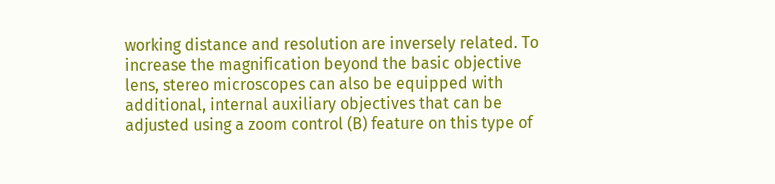working distance and resolution are inversely related. To increase the magnification beyond the basic objective lens, stereo microscopes can also be equipped with additional, internal auxiliary objectives that can be adjusted using a zoom control (B) feature on this type of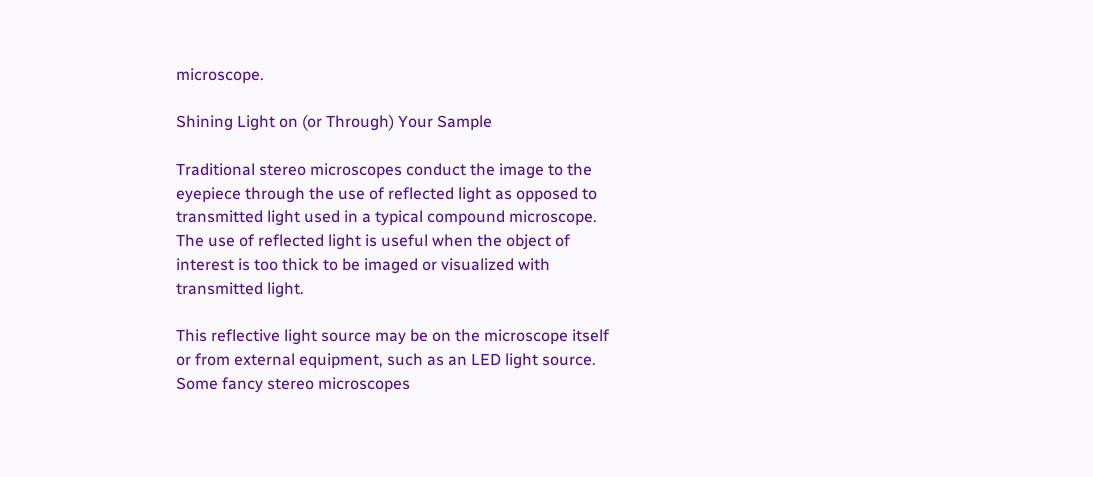microscope.

Shining Light on (or Through) Your Sample

Traditional stereo microscopes conduct the image to the eyepiece through the use of reflected light as opposed to transmitted light used in a typical compound microscope. The use of reflected light is useful when the object of interest is too thick to be imaged or visualized with transmitted light.

This reflective light source may be on the microscope itself or from external equipment, such as an LED light source. Some fancy stereo microscopes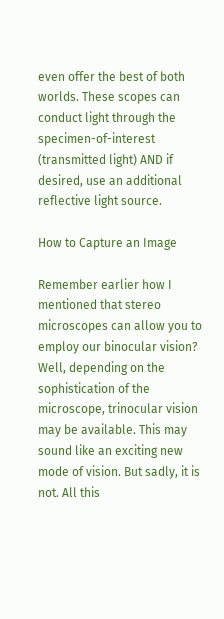even offer the best of both worlds. These scopes can conduct light through the specimen-of-interest (transmitted light) AND if desired, use an additional reflective light source.

How to Capture an Image

Remember earlier how I mentioned that stereo microscopes can allow you to employ our binocular vision? Well, depending on the sophistication of the microscope, trinocular vision may be available. This may sound like an exciting new mode of vision. But sadly, it is not. All this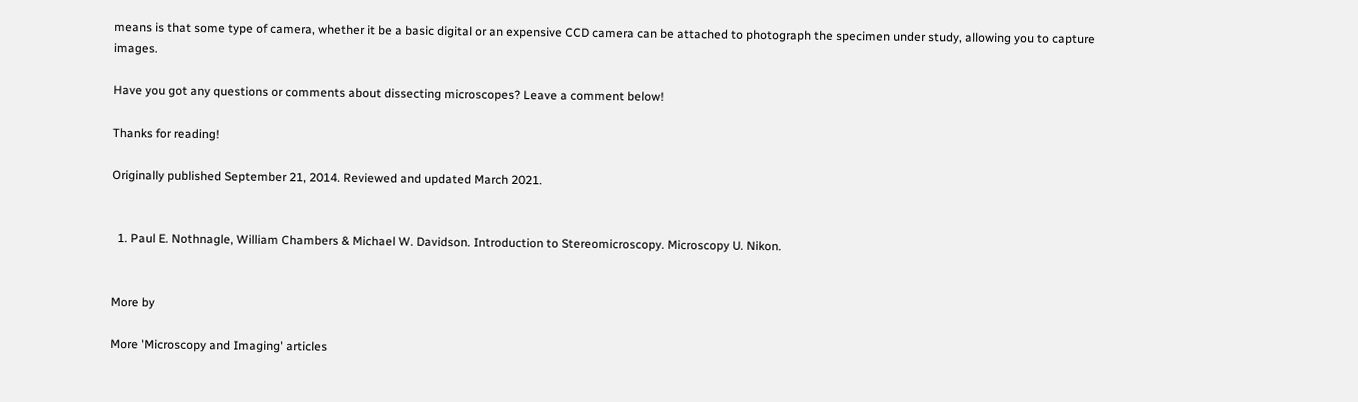means is that some type of camera, whether it be a basic digital or an expensive CCD camera can be attached to photograph the specimen under study, allowing you to capture images.

Have you got any questions or comments about dissecting microscopes? Leave a comment below!

Thanks for reading!

Originally published September 21, 2014. Reviewed and updated March 2021.


  1. Paul E. Nothnagle, William Chambers & Michael W. Davidson. Introduction to Stereomicroscopy. Microscopy U. Nikon.


More by

More 'Microscopy and Imaging' articles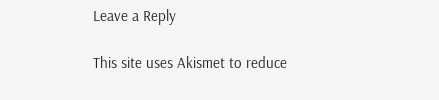Leave a Reply

This site uses Akismet to reduce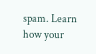spam. Learn how your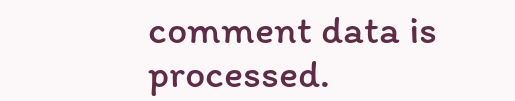comment data is processed.